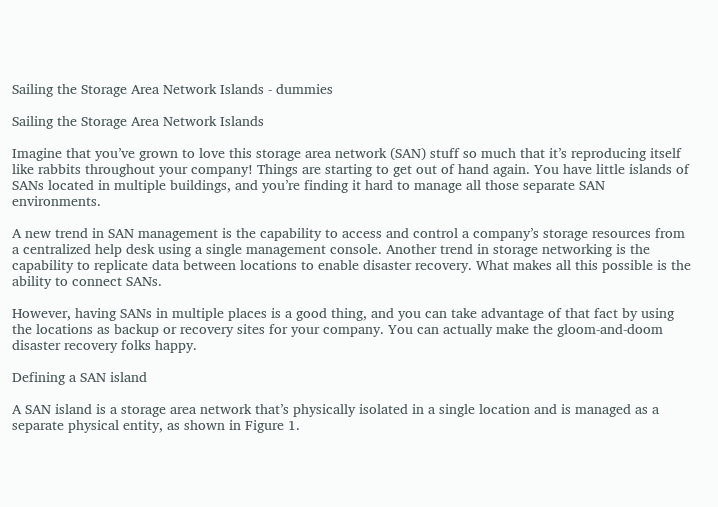Sailing the Storage Area Network Islands - dummies

Sailing the Storage Area Network Islands

Imagine that you’ve grown to love this storage area network (SAN) stuff so much that it’s reproducing itself like rabbits throughout your company! Things are starting to get out of hand again. You have little islands of SANs located in multiple buildings, and you’re finding it hard to manage all those separate SAN environments.

A new trend in SAN management is the capability to access and control a company’s storage resources from a centralized help desk using a single management console. Another trend in storage networking is the capability to replicate data between locations to enable disaster recovery. What makes all this possible is the ability to connect SANs.

However, having SANs in multiple places is a good thing, and you can take advantage of that fact by using the locations as backup or recovery sites for your company. You can actually make the gloom-and-doom disaster recovery folks happy.

Defining a SAN island

A SAN island is a storage area network that’s physically isolated in a single location and is managed as a separate physical entity, as shown in Figure 1.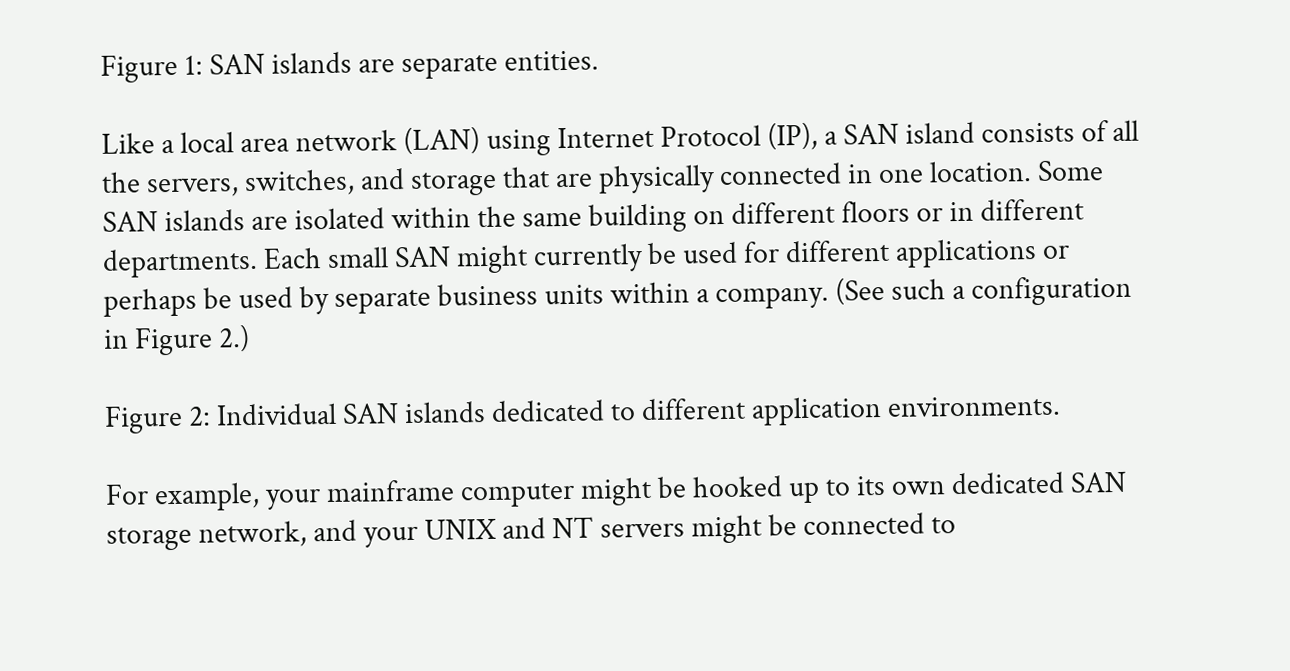Figure 1: SAN islands are separate entities.

Like a local area network (LAN) using Internet Protocol (IP), a SAN island consists of all the servers, switches, and storage that are physically connected in one location. Some SAN islands are isolated within the same building on different floors or in different departments. Each small SAN might currently be used for different applications or perhaps be used by separate business units within a company. (See such a configuration in Figure 2.)

Figure 2: Individual SAN islands dedicated to different application environments.

For example, your mainframe computer might be hooked up to its own dedicated SAN storage network, and your UNIX and NT servers might be connected to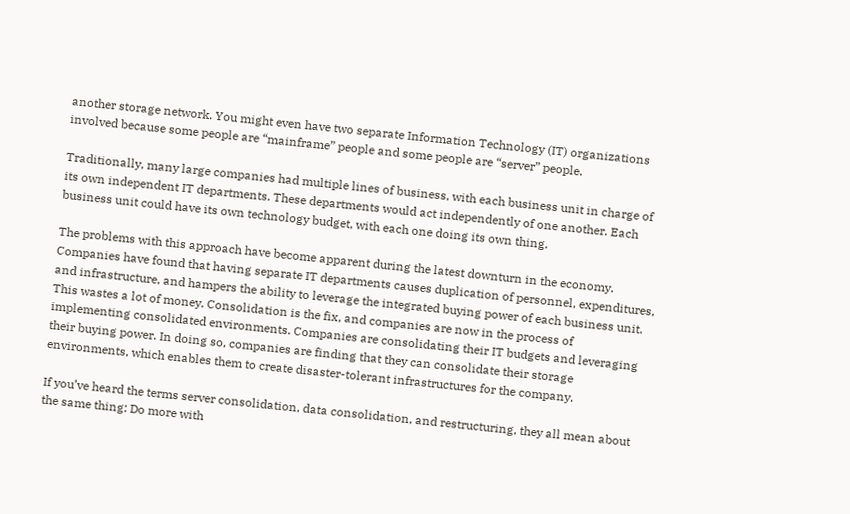another storage network. You might even have two separate Information Technology (IT) organizations involved because some people are “mainframe” people and some people are “server” people.

Traditionally, many large companies had multiple lines of business, with each business unit in charge of its own independent IT departments. These departments would act independently of one another. Each business unit could have its own technology budget, with each one doing its own thing.

The problems with this approach have become apparent during the latest downturn in the economy. Companies have found that having separate IT departments causes duplication of personnel, expenditures, and infrastructure, and hampers the ability to leverage the integrated buying power of each business unit. This wastes a lot of money. Consolidation is the fix, and companies are now in the process of implementing consolidated environments. Companies are consolidating their IT budgets and leveraging their buying power. In doing so, companies are finding that they can consolidate their storage environments, which enables them to create disaster-tolerant infrastructures for the company.

If you’ve heard the terms server consolidation, data consolidation, and restructuring, they all mean about the same thing: Do more with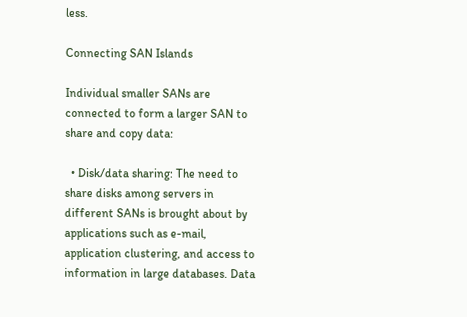less.

Connecting SAN Islands

Individual smaller SANs are connected to form a larger SAN to share and copy data:

  • Disk/data sharing: The need to share disks among servers in different SANs is brought about by applications such as e-mail, application clustering, and access to information in large databases. Data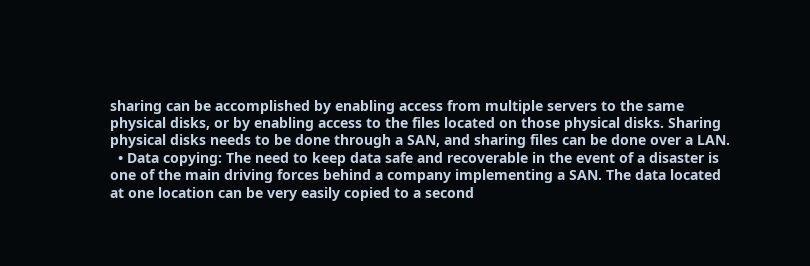sharing can be accomplished by enabling access from multiple servers to the same physical disks, or by enabling access to the files located on those physical disks. Sharing physical disks needs to be done through a SAN, and sharing files can be done over a LAN.
  • Data copying: The need to keep data safe and recoverable in the event of a disaster is one of the main driving forces behind a company implementing a SAN. The data located at one location can be very easily copied to a second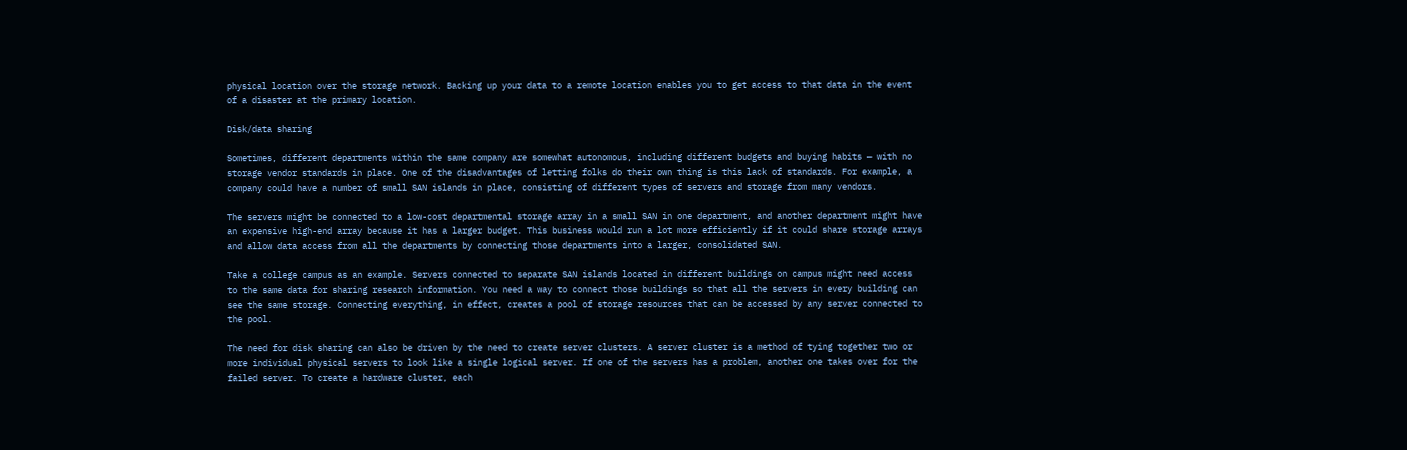physical location over the storage network. Backing up your data to a remote location enables you to get access to that data in the event of a disaster at the primary location.

Disk/data sharing

Sometimes, different departments within the same company are somewhat autonomous, including different budgets and buying habits — with no storage vendor standards in place. One of the disadvantages of letting folks do their own thing is this lack of standards. For example, a company could have a number of small SAN islands in place, consisting of different types of servers and storage from many vendors.

The servers might be connected to a low-cost departmental storage array in a small SAN in one department, and another department might have an expensive high-end array because it has a larger budget. This business would run a lot more efficiently if it could share storage arrays and allow data access from all the departments by connecting those departments into a larger, consolidated SAN.

Take a college campus as an example. Servers connected to separate SAN islands located in different buildings on campus might need access to the same data for sharing research information. You need a way to connect those buildings so that all the servers in every building can see the same storage. Connecting everything, in effect, creates a pool of storage resources that can be accessed by any server connected to the pool.

The need for disk sharing can also be driven by the need to create server clusters. A server cluster is a method of tying together two or more individual physical servers to look like a single logical server. If one of the servers has a problem, another one takes over for the failed server. To create a hardware cluster, each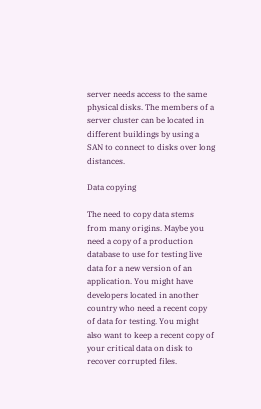server needs access to the same physical disks. The members of a server cluster can be located in different buildings by using a SAN to connect to disks over long distances.

Data copying

The need to copy data stems from many origins. Maybe you need a copy of a production database to use for testing live data for a new version of an application. You might have developers located in another country who need a recent copy of data for testing. You might also want to keep a recent copy of your critical data on disk to recover corrupted files.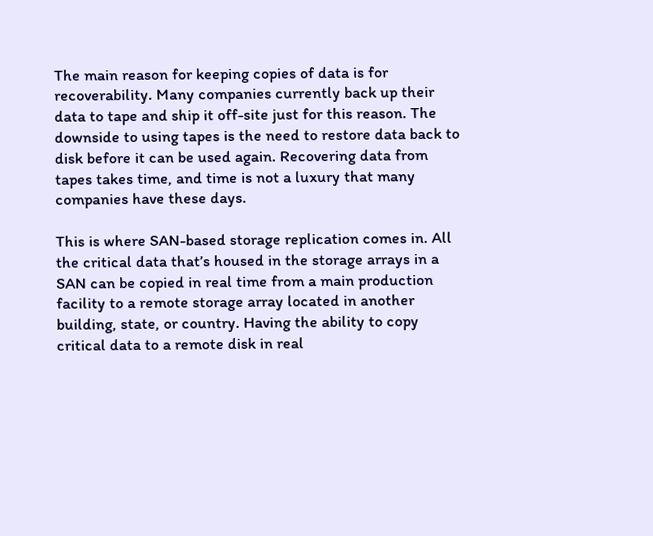The main reason for keeping copies of data is for recoverability. Many companies currently back up their data to tape and ship it off-site just for this reason. The downside to using tapes is the need to restore data back to disk before it can be used again. Recovering data from tapes takes time, and time is not a luxury that many companies have these days.

This is where SAN-based storage replication comes in. All the critical data that’s housed in the storage arrays in a SAN can be copied in real time from a main production facility to a remote storage array located in another building, state, or country. Having the ability to copy critical data to a remote disk in real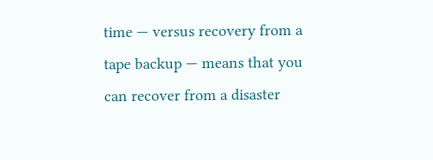time — versus recovery from a tape backup — means that you can recover from a disaster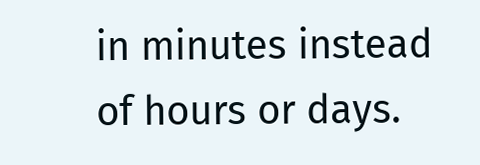in minutes instead of hours or days.